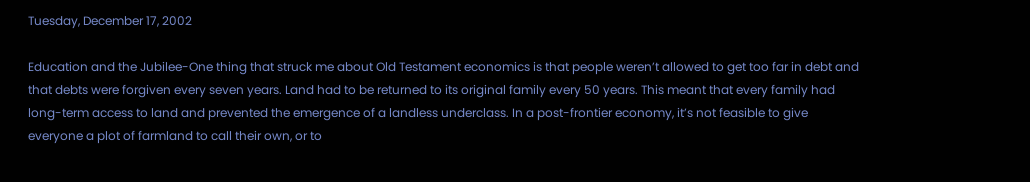Tuesday, December 17, 2002

Education and the Jubilee-One thing that struck me about Old Testament economics is that people weren’t allowed to get too far in debt and that debts were forgiven every seven years. Land had to be returned to its original family every 50 years. This meant that every family had long-term access to land and prevented the emergence of a landless underclass. In a post-frontier economy, it’s not feasible to give everyone a plot of farmland to call their own, or to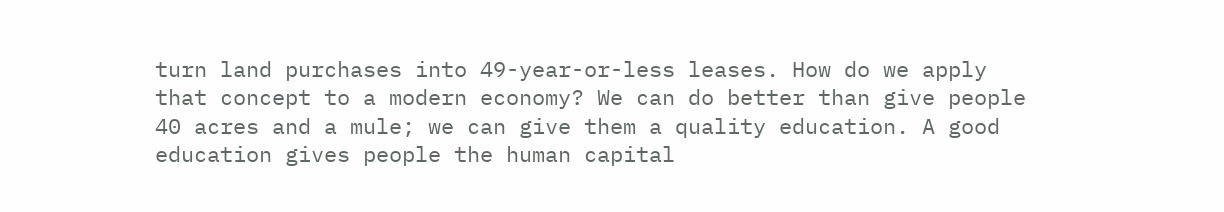turn land purchases into 49-year-or-less leases. How do we apply that concept to a modern economy? We can do better than give people 40 acres and a mule; we can give them a quality education. A good education gives people the human capital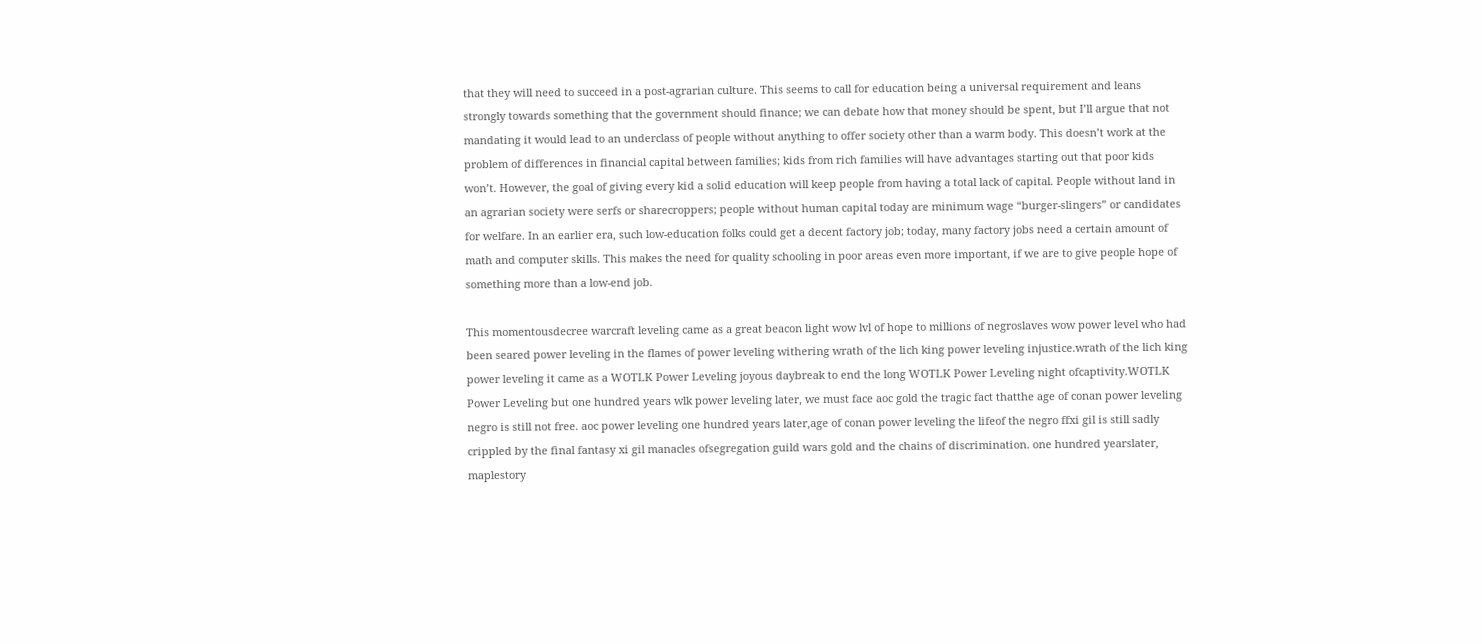that they will need to succeed in a post-agrarian culture. This seems to call for education being a universal requirement and leans strongly towards something that the government should finance; we can debate how that money should be spent, but I’ll argue that not mandating it would lead to an underclass of people without anything to offer society other than a warm body. This doesn’t work at the problem of differences in financial capital between families; kids from rich families will have advantages starting out that poor kids won’t. However, the goal of giving every kid a solid education will keep people from having a total lack of capital. People without land in an agrarian society were serfs or sharecroppers; people without human capital today are minimum wage “burger-slingers” or candidates for welfare. In an earlier era, such low-education folks could get a decent factory job; today, many factory jobs need a certain amount of math and computer skills. This makes the need for quality schooling in poor areas even more important, if we are to give people hope of something more than a low-end job.

This momentousdecree warcraft leveling came as a great beacon light wow lvl of hope to millions of negroslaves wow power level who had been seared power leveling in the flames of power leveling withering wrath of the lich king power leveling injustice.wrath of the lich king power leveling it came as a WOTLK Power Leveling joyous daybreak to end the long WOTLK Power Leveling night ofcaptivity.WOTLK Power Leveling but one hundred years wlk power leveling later, we must face aoc gold the tragic fact thatthe age of conan power leveling negro is still not free. aoc power leveling one hundred years later,age of conan power leveling the lifeof the negro ffxi gil is still sadly crippled by the final fantasy xi gil manacles ofsegregation guild wars gold and the chains of discrimination. one hundred yearslater, maplestory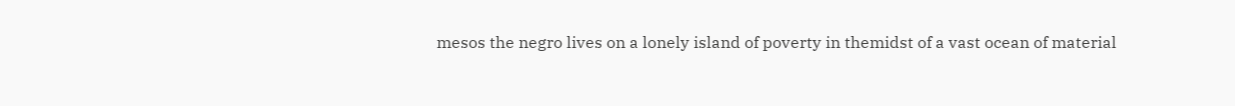mesos the negro lives on a lonely island of poverty in themidst of a vast ocean of material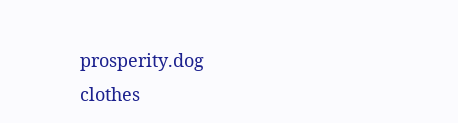prosperity.dog clothes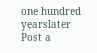one hundred yearslater
Post a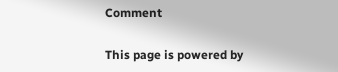Comment

This page is powered by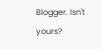Blogger. Isn't yours?